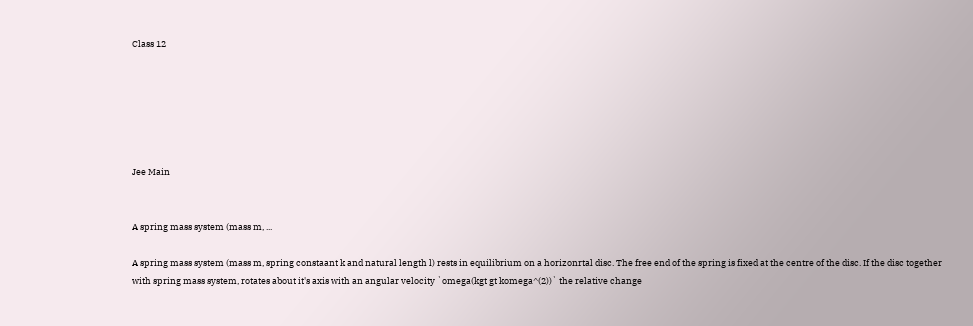Class 12






Jee Main


A spring mass system (mass m, ...

A spring mass system (mass m, spring constaant k and natural length l) rests in equilibrium on a horizonrtal disc. The free end of the spring is fixed at the centre of the disc. If the disc together with spring mass system, rotates about it's axis with an angular velocity `omega(kgt gt komega^(2))` the relative change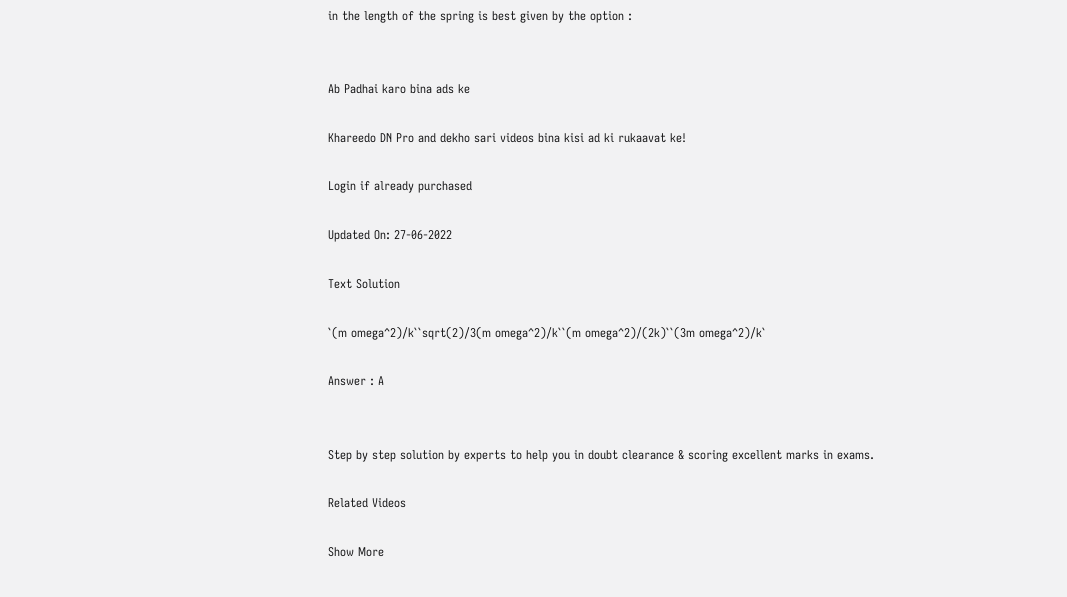in the length of the spring is best given by the option :


Ab Padhai karo bina ads ke

Khareedo DN Pro and dekho sari videos bina kisi ad ki rukaavat ke!

Login if already purchased

Updated On: 27-06-2022

Text Solution

`(m omega^2)/k``sqrt(2)/3(m omega^2)/k``(m omega^2)/(2k)``(3m omega^2)/k`

Answer : A


Step by step solution by experts to help you in doubt clearance & scoring excellent marks in exams.

Related Videos

Show More